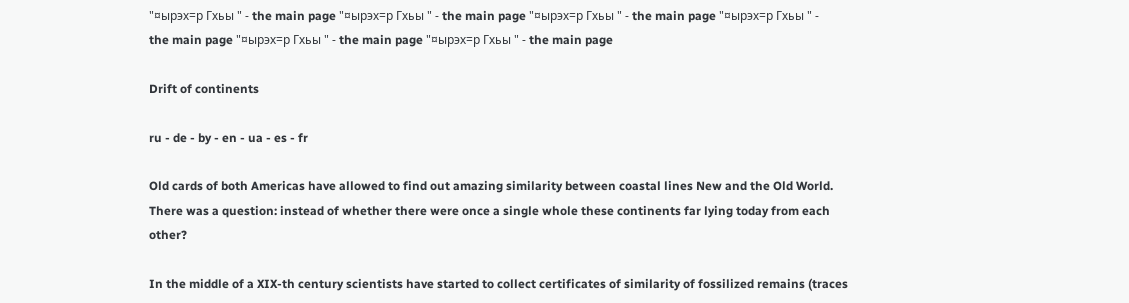"¤ырэх=р Гхьы " - the main page "¤ырэх=р Гхьы " - the main page "¤ырэх=р Гхьы " - the main page "¤ырэх=р Гхьы " - the main page "¤ырэх=р Гхьы " - the main page "¤ырэх=р Гхьы " - the main page

Drift of continents

ru - de - by - en - ua - es - fr

Old cards of both Americas have allowed to find out amazing similarity between coastal lines New and the Old World. There was a question: instead of whether there were once a single whole these continents far lying today from each other?

In the middle of a XIX-th century scientists have started to collect certificates of similarity of fossilized remains (traces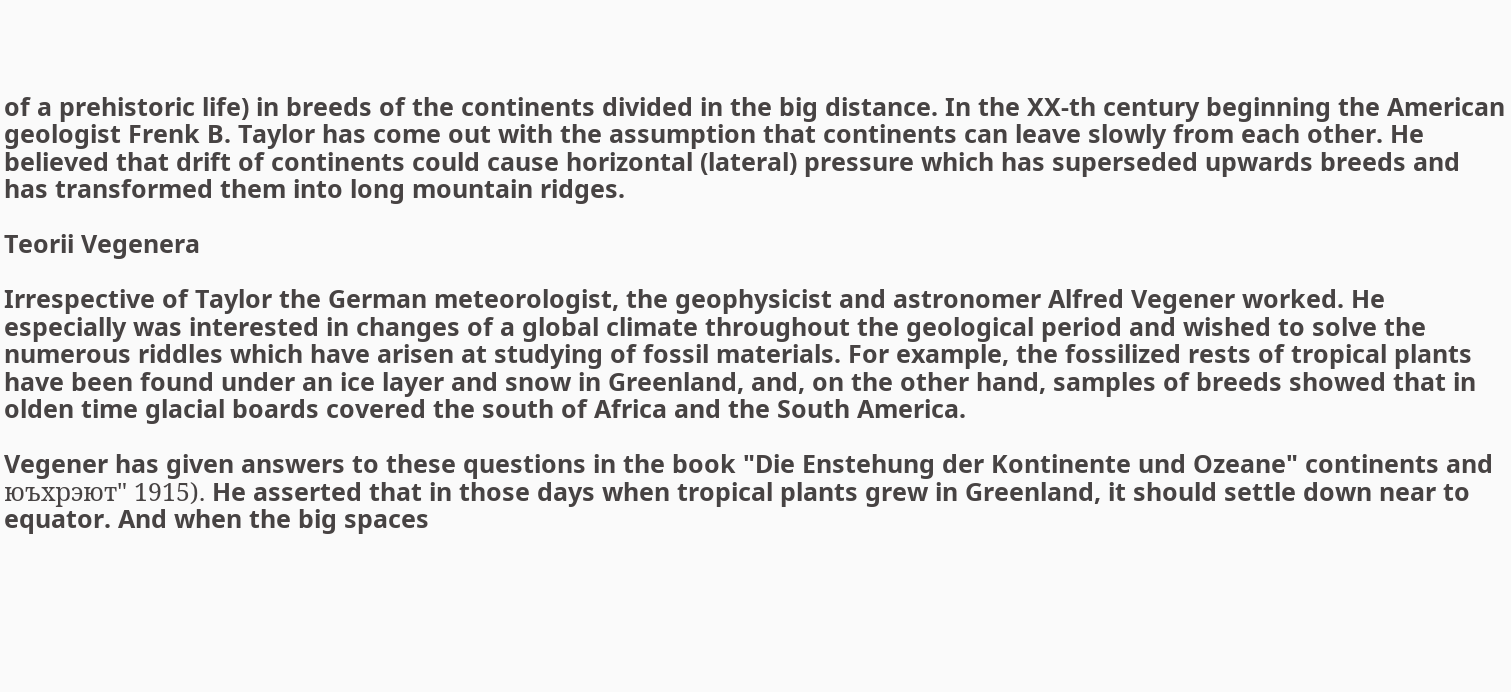of a prehistoric life) in breeds of the continents divided in the big distance. In the XX-th century beginning the American geologist Frenk B. Taylor has come out with the assumption that continents can leave slowly from each other. He believed that drift of continents could cause horizontal (lateral) pressure which has superseded upwards breeds and has transformed them into long mountain ridges.

Teorii Vegenera

Irrespective of Taylor the German meteorologist, the geophysicist and astronomer Alfred Vegener worked. He especially was interested in changes of a global climate throughout the geological period and wished to solve the numerous riddles which have arisen at studying of fossil materials. For example, the fossilized rests of tropical plants have been found under an ice layer and snow in Greenland, and, on the other hand, samples of breeds showed that in olden time glacial boards covered the south of Africa and the South America.

Vegener has given answers to these questions in the book "Die Enstehung der Kontinente und Ozeane" continents and юъхрэют" 1915). He asserted that in those days when tropical plants grew in Greenland, it should settle down near to equator. And when the big spaces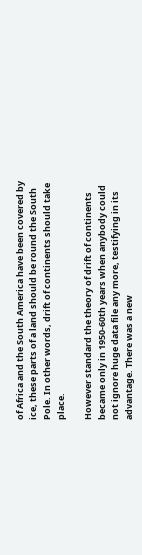of Africa and the South America have been covered by ice, these parts of a land should be round the South Pole. In other words, drift of continents should take place.

However standard the theory of drift of continents became only in 1950-60th years when anybody could not ignore huge data file any more, testifying in its advantage. There was a new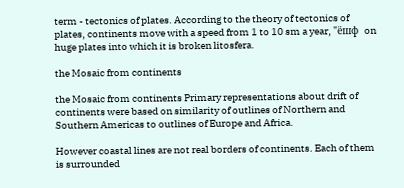term - tectonics of plates. According to the theory of tectonics of plates, continents move with a speed from 1 to 10 sm a year, "ёшф  on huge plates into which it is broken litosfera.

the Mosaic from continents

the Mosaic from continents Primary representations about drift of continents were based on similarity of outlines of Northern and Southern Americas to outlines of Europe and Africa.

However coastal lines are not real borders of continents. Each of them is surrounded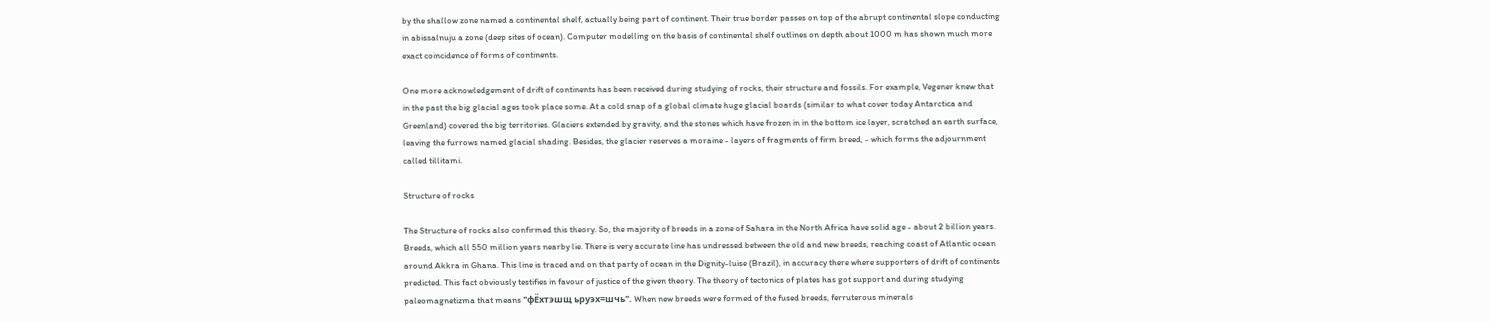by the shallow zone named a continental shelf, actually being part of continent. Their true border passes on top of the abrupt continental slope conducting in abissalnuju a zone (deep sites of ocean). Computer modelling on the basis of continental shelf outlines on depth about 1000 m has shown much more exact coincidence of forms of continents.

One more acknowledgement of drift of continents has been received during studying of rocks, their structure and fossils. For example, Vegener knew that in the past the big glacial ages took place some. At a cold snap of a global climate huge glacial boards (similar to what cover today Antarctica and Greenland) covered the big territories. Glaciers extended by gravity, and the stones which have frozen in in the bottom ice layer, scratched an earth surface, leaving the furrows named glacial shading. Besides, the glacier reserves a moraine - layers of fragments of firm breed, - which forms the adjournment called tillitami.

Structure of rocks

The Structure of rocks also confirmed this theory. So, the majority of breeds in a zone of Sahara in the North Africa have solid age - about 2 billion years. Breeds, which all 550 million years nearby lie. There is very accurate line has undressed between the old and new breeds, reaching coast of Atlantic ocean around Akkra in Ghana. This line is traced and on that party of ocean in the Dignity-luise (Brazil), in accuracy there where supporters of drift of continents predicted. This fact obviously testifies in favour of justice of the given theory. The theory of tectonics of plates has got support and during studying paleomagnetizma that means "фЁхтэшщ ьруэх=шчь". When new breeds were formed of the fused breeds, ferruterous minerals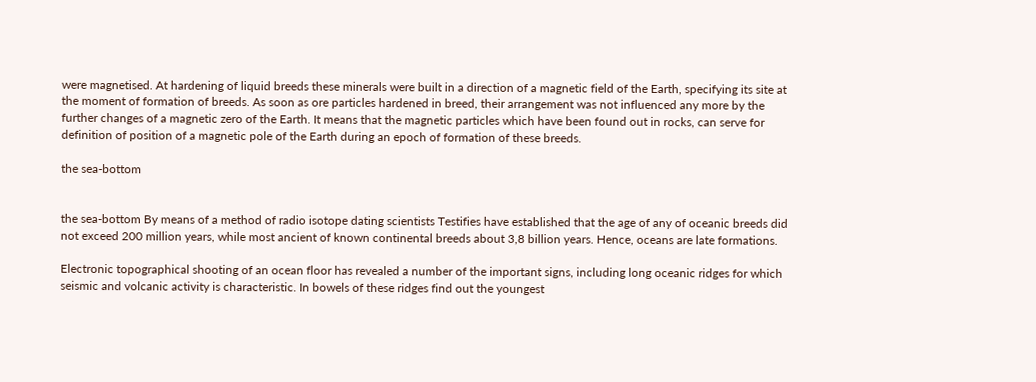were magnetised. At hardening of liquid breeds these minerals were built in a direction of a magnetic field of the Earth, specifying its site at the moment of formation of breeds. As soon as ore particles hardened in breed, their arrangement was not influenced any more by the further changes of a magnetic zero of the Earth. It means that the magnetic particles which have been found out in rocks, can serve for definition of position of a magnetic pole of the Earth during an epoch of formation of these breeds.

the sea-bottom


the sea-bottom By means of a method of radio isotope dating scientists Testifies have established that the age of any of oceanic breeds did not exceed 200 million years, while most ancient of known continental breeds about 3,8 billion years. Hence, oceans are late formations.

Electronic topographical shooting of an ocean floor has revealed a number of the important signs, including long oceanic ridges for which seismic and volcanic activity is characteristic. In bowels of these ridges find out the youngest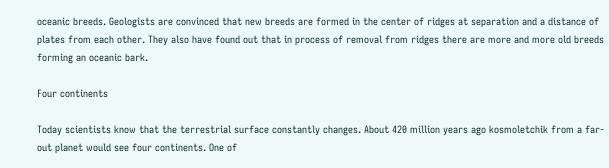oceanic breeds. Geologists are convinced that new breeds are formed in the center of ridges at separation and a distance of plates from each other. They also have found out that in process of removal from ridges there are more and more old breeds forming an oceanic bark.

Four continents

Today scientists know that the terrestrial surface constantly changes. About 420 million years ago kosmoletchik from a far-out planet would see four continents. One of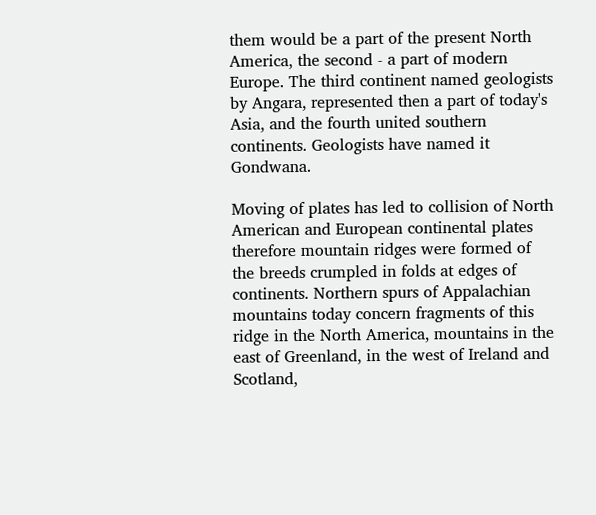them would be a part of the present North America, the second - a part of modern Europe. The third continent named geologists by Angara, represented then a part of today's Asia, and the fourth united southern continents. Geologists have named it Gondwana.

Moving of plates has led to collision of North American and European continental plates therefore mountain ridges were formed of the breeds crumpled in folds at edges of continents. Northern spurs of Appalachian mountains today concern fragments of this ridge in the North America, mountains in the east of Greenland, in the west of Ireland and Scotland,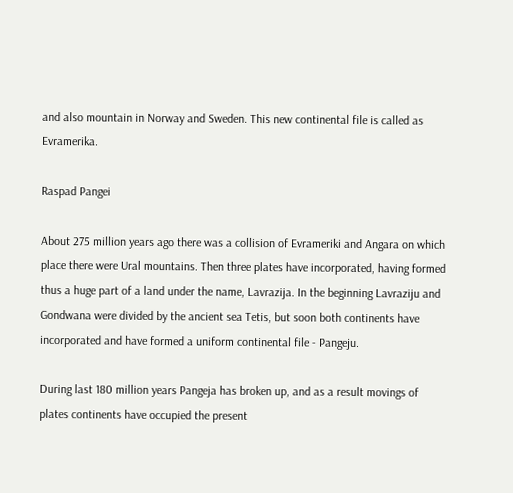and also mountain in Norway and Sweden. This new continental file is called as Evramerika.

Raspad Pangei

About 275 million years ago there was a collision of Evrameriki and Angara on which place there were Ural mountains. Then three plates have incorporated, having formed thus a huge part of a land under the name, Lavrazija. In the beginning Lavraziju and Gondwana were divided by the ancient sea Tetis, but soon both continents have incorporated and have formed a uniform continental file - Pangeju.

During last 180 million years Pangeja has broken up, and as a result movings of plates continents have occupied the present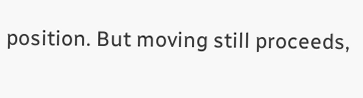position. But moving still proceeds,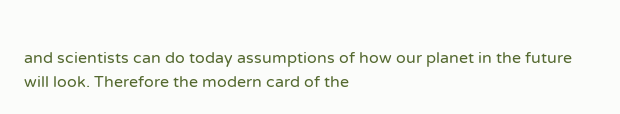and scientists can do today assumptions of how our planet in the future will look. Therefore the modern card of the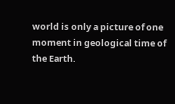world is only a picture of one moment in geological time of the Earth.